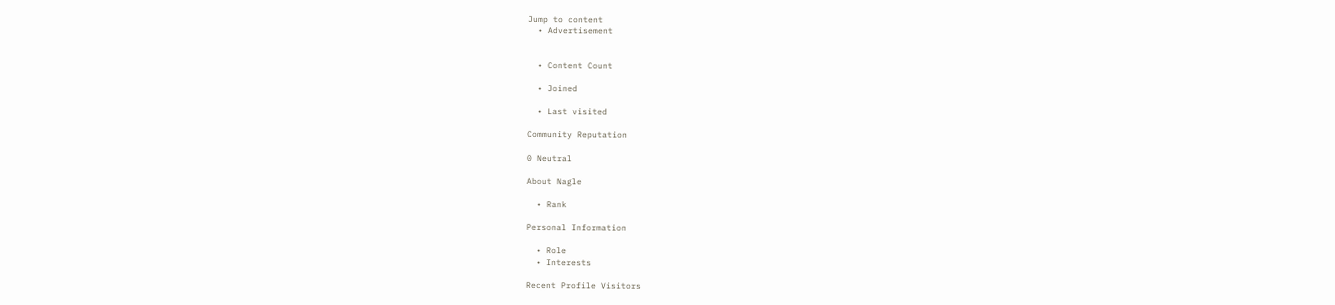Jump to content
  • Advertisement


  • Content Count

  • Joined

  • Last visited

Community Reputation

0 Neutral

About Nagle

  • Rank

Personal Information

  • Role
  • Interests

Recent Profile Visitors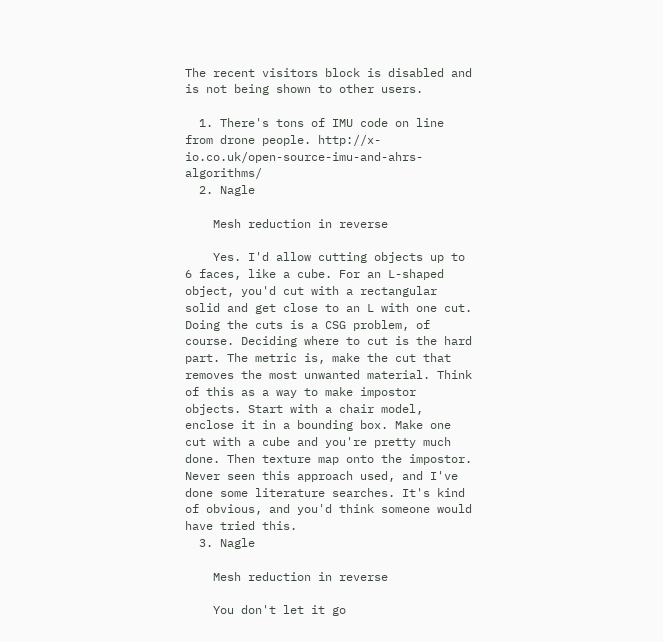The recent visitors block is disabled and is not being shown to other users.

  1. There's tons of IMU code on line from drone people. http://x-io.co.uk/open-source-imu-and-ahrs-algorithms/
  2. Nagle

    Mesh reduction in reverse

    Yes. I'd allow cutting objects up to 6 faces, like a cube. For an L-shaped object, you'd cut with a rectangular solid and get close to an L with one cut. Doing the cuts is a CSG problem, of course. Deciding where to cut is the hard part. The metric is, make the cut that removes the most unwanted material. Think of this as a way to make impostor objects. Start with a chair model, enclose it in a bounding box. Make one cut with a cube and you're pretty much done. Then texture map onto the impostor. Never seen this approach used, and I've done some literature searches. It's kind of obvious, and you'd think someone would have tried this.
  3. Nagle

    Mesh reduction in reverse

    You don't let it go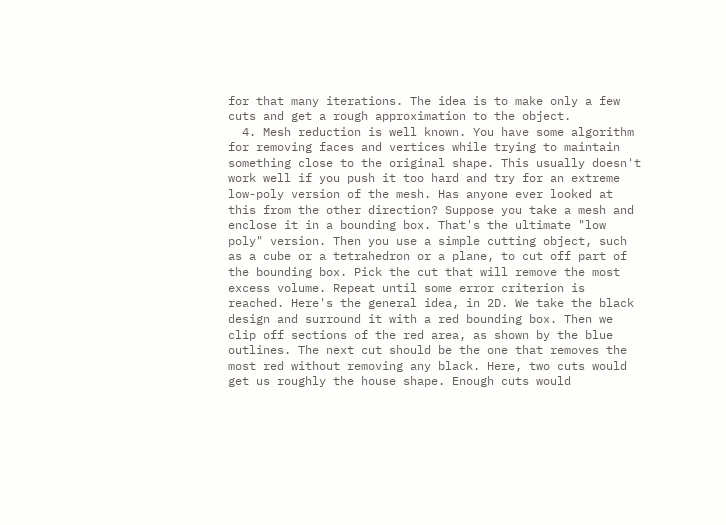for that many iterations. The idea is to make only a few cuts and get a rough approximation to the object.
  4. Mesh reduction is well known. You have some algorithm for removing faces and vertices while trying to maintain something close to the original shape. This usually doesn't work well if you push it too hard and try for an extreme low-poly version of the mesh. Has anyone ever looked at this from the other direction? Suppose you take a mesh and enclose it in a bounding box. That's the ultimate "low poly" version. Then you use a simple cutting object, such as a cube or a tetrahedron or a plane, to cut off part of the bounding box. Pick the cut that will remove the most excess volume. Repeat until some error criterion is reached. Here's the general idea, in 2D. We take the black design and surround it with a red bounding box. Then we clip off sections of the red area, as shown by the blue outlines. The next cut should be the one that removes the most red without removing any black. Here, two cuts would get us roughly the house shape. Enough cuts would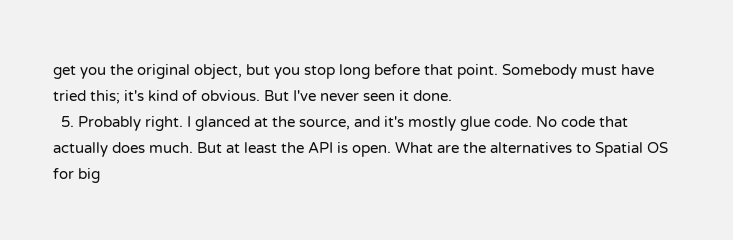get you the original object, but you stop long before that point. Somebody must have tried this; it's kind of obvious. But I've never seen it done.
  5. Probably right. I glanced at the source, and it's mostly glue code. No code that actually does much. But at least the API is open. What are the alternatives to Spatial OS for big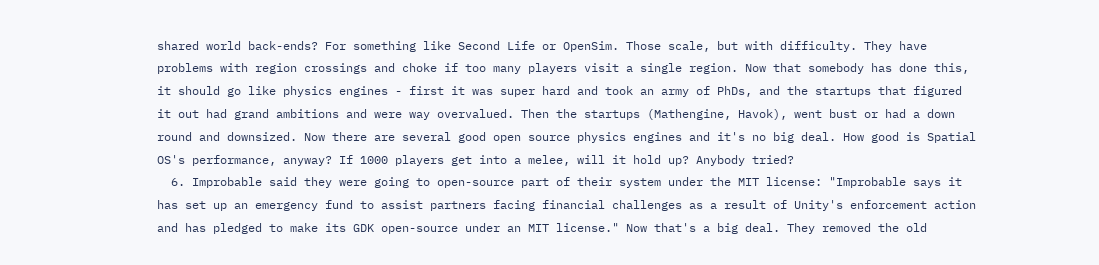shared world back-ends? For something like Second Life or OpenSim. Those scale, but with difficulty. They have problems with region crossings and choke if too many players visit a single region. Now that somebody has done this, it should go like physics engines - first it was super hard and took an army of PhDs, and the startups that figured it out had grand ambitions and were way overvalued. Then the startups (Mathengine, Havok), went bust or had a down round and downsized. Now there are several good open source physics engines and it's no big deal. How good is Spatial OS's performance, anyway? If 1000 players get into a melee, will it hold up? Anybody tried?
  6. Improbable said they were going to open-source part of their system under the MIT license: "Improbable says it has set up an emergency fund to assist partners facing financial challenges as a result of Unity's enforcement action and has pledged to make its GDK open-source under an MIT license." Now that's a big deal. They removed the old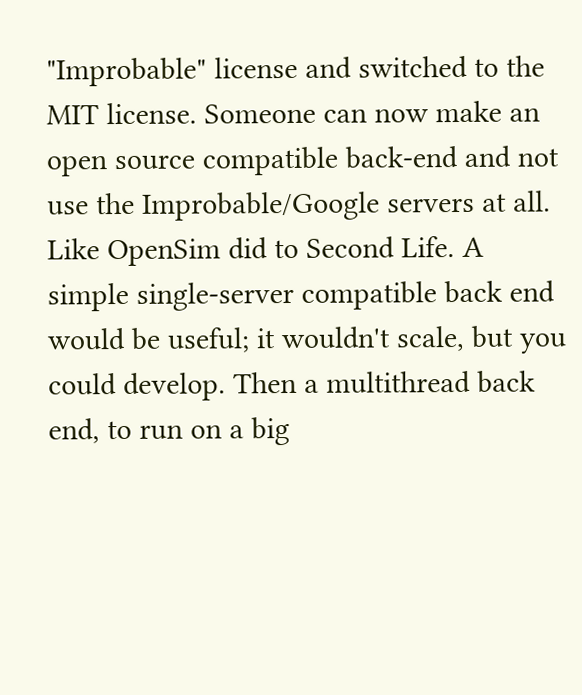"Improbable" license and switched to the MIT license. Someone can now make an open source compatible back-end and not use the Improbable/Google servers at all. Like OpenSim did to Second Life. A simple single-server compatible back end would be useful; it wouldn't scale, but you could develop. Then a multithread back end, to run on a big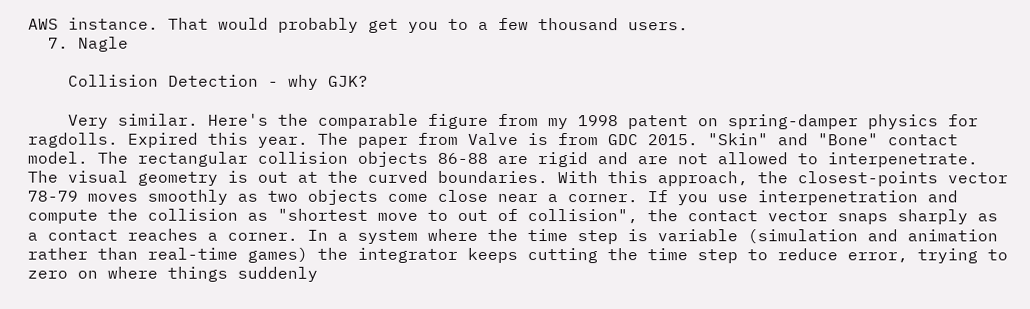AWS instance. That would probably get you to a few thousand users.
  7. Nagle

    Collision Detection - why GJK?

    Very similar. Here's the comparable figure from my 1998 patent on spring-damper physics for ragdolls. Expired this year. The paper from Valve is from GDC 2015. "Skin" and "Bone" contact model. The rectangular collision objects 86-88 are rigid and are not allowed to interpenetrate. The visual geometry is out at the curved boundaries. With this approach, the closest-points vector 78-79 moves smoothly as two objects come close near a corner. If you use interpenetration and compute the collision as "shortest move to out of collision", the contact vector snaps sharply as a contact reaches a corner. In a system where the time step is variable (simulation and animation rather than real-time games) the integrator keeps cutting the time step to reduce error, trying to zero on where things suddenly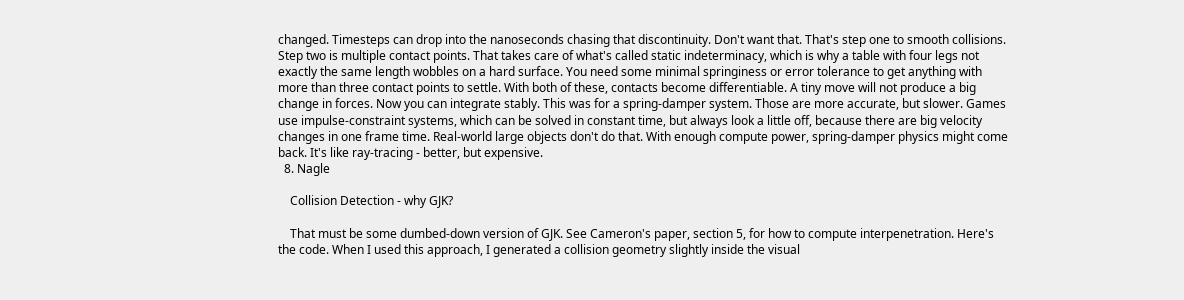changed. Timesteps can drop into the nanoseconds chasing that discontinuity. Don't want that. That's step one to smooth collisions. Step two is multiple contact points. That takes care of what's called static indeterminacy, which is why a table with four legs not exactly the same length wobbles on a hard surface. You need some minimal springiness or error tolerance to get anything with more than three contact points to settle. With both of these, contacts become differentiable. A tiny move will not produce a big change in forces. Now you can integrate stably. This was for a spring-damper system. Those are more accurate, but slower. Games use impulse-constraint systems, which can be solved in constant time, but always look a little off, because there are big velocity changes in one frame time. Real-world large objects don't do that. With enough compute power, spring-damper physics might come back. It's like ray-tracing - better, but expensive.
  8. Nagle

    Collision Detection - why GJK?

    That must be some dumbed-down version of GJK. See Cameron's paper, section 5, for how to compute interpenetration. Here's the code. When I used this approach, I generated a collision geometry slightly inside the visual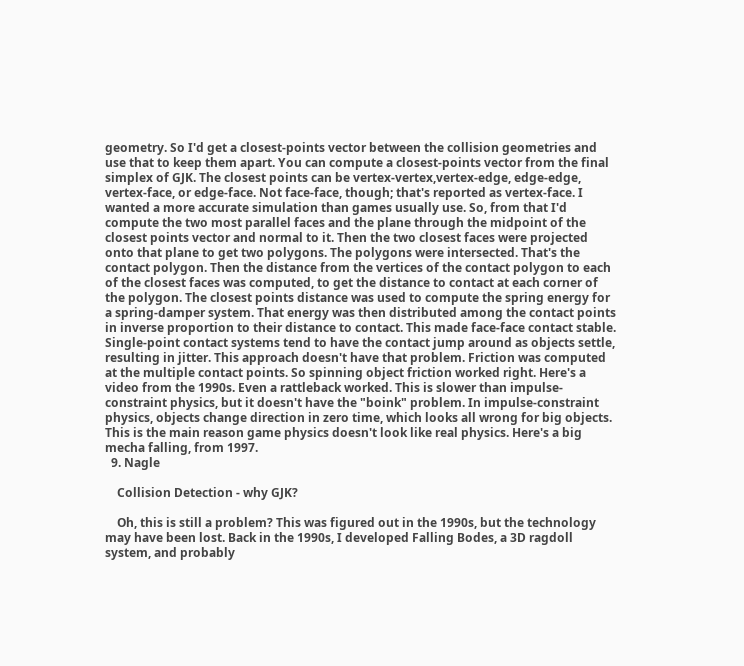geometry. So I'd get a closest-points vector between the collision geometries and use that to keep them apart. You can compute a closest-points vector from the final simplex of GJK. The closest points can be vertex-vertex,vertex-edge, edge-edge, vertex-face, or edge-face. Not face-face, though; that's reported as vertex-face. I wanted a more accurate simulation than games usually use. So, from that I'd compute the two most parallel faces and the plane through the midpoint of the closest points vector and normal to it. Then the two closest faces were projected onto that plane to get two polygons. The polygons were intersected. That's the contact polygon. Then the distance from the vertices of the contact polygon to each of the closest faces was computed, to get the distance to contact at each corner of the polygon. The closest points distance was used to compute the spring energy for a spring-damper system. That energy was then distributed among the contact points in inverse proportion to their distance to contact. This made face-face contact stable. Single-point contact systems tend to have the contact jump around as objects settle, resulting in jitter. This approach doesn't have that problem. Friction was computed at the multiple contact points. So spinning object friction worked right. Here's a video from the 1990s. Even a rattleback worked. This is slower than impulse-constraint physics, but it doesn't have the "boink" problem. In impulse-constraint physics, objects change direction in zero time, which looks all wrong for big objects. This is the main reason game physics doesn't look like real physics. Here's a big mecha falling, from 1997.
  9. Nagle

    Collision Detection - why GJK?

    Oh, this is still a problem? This was figured out in the 1990s, but the technology may have been lost. Back in the 1990s, I developed Falling Bodes, a 3D ragdoll system, and probably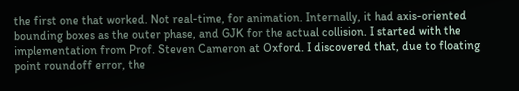the first one that worked. Not real-time, for animation. Internally, it had axis-oriented bounding boxes as the outer phase, and GJK for the actual collision. I started with the implementation from Prof. Steven Cameron at Oxford. I discovered that, due to floating point roundoff error, the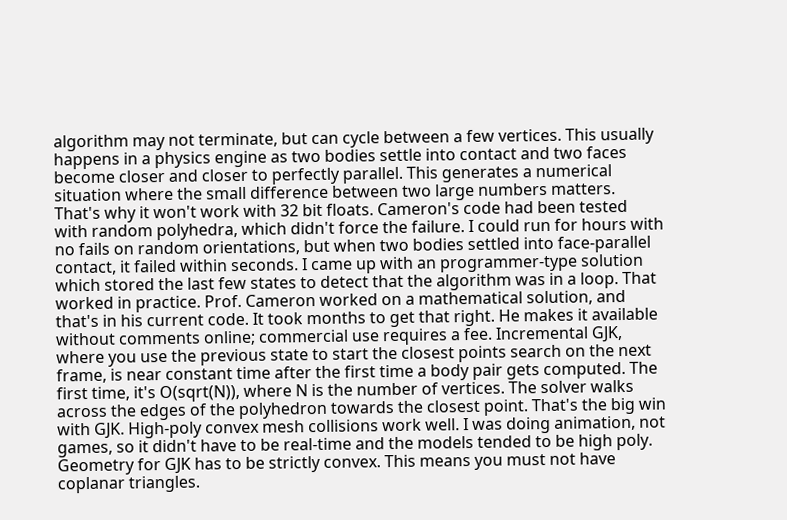algorithm may not terminate, but can cycle between a few vertices. This usually happens in a physics engine as two bodies settle into contact and two faces become closer and closer to perfectly parallel. This generates a numerical situation where the small difference between two large numbers matters. That's why it won't work with 32 bit floats. Cameron's code had been tested with random polyhedra, which didn't force the failure. I could run for hours with no fails on random orientations, but when two bodies settled into face-parallel contact, it failed within seconds. I came up with an programmer-type solution which stored the last few states to detect that the algorithm was in a loop. That worked in practice. Prof. Cameron worked on a mathematical solution, and that's in his current code. It took months to get that right. He makes it available without comments online; commercial use requires a fee. Incremental GJK, where you use the previous state to start the closest points search on the next frame, is near constant time after the first time a body pair gets computed. The first time, it's O(sqrt(N)), where N is the number of vertices. The solver walks across the edges of the polyhedron towards the closest point. That's the big win with GJK. High-poly convex mesh collisions work well. I was doing animation, not games, so it didn't have to be real-time and the models tended to be high poly. Geometry for GJK has to be strictly convex. This means you must not have coplanar triangles.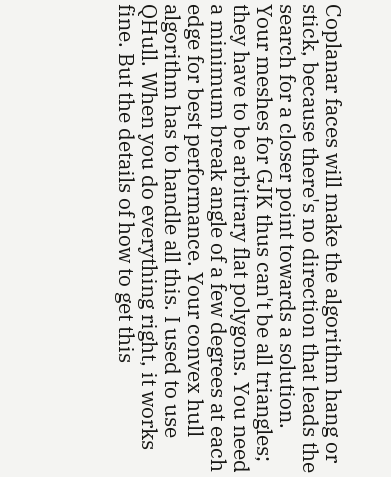Coplanar faces will make the algorithm hang or stick, because there's no direction that leads the search for a closer point towards a solution. Your meshes for GJK thus can't be all triangles; they have to be arbitrary flat polygons. You need a minimum break angle of a few degrees at each edge for best performance. Your convex hull algorithm has to handle all this. I used to use QHull. When you do everything right, it works fine. But the details of how to get this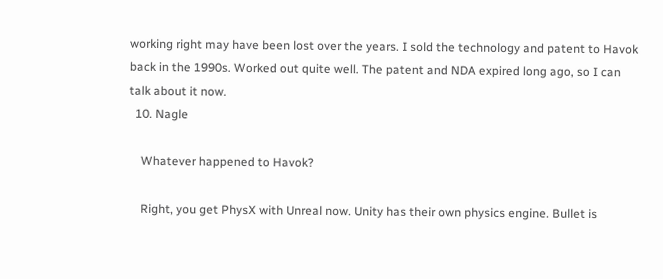working right may have been lost over the years. I sold the technology and patent to Havok back in the 1990s. Worked out quite well. The patent and NDA expired long ago, so I can talk about it now.
  10. Nagle

    Whatever happened to Havok?

    Right, you get PhysX with Unreal now. Unity has their own physics engine. Bullet is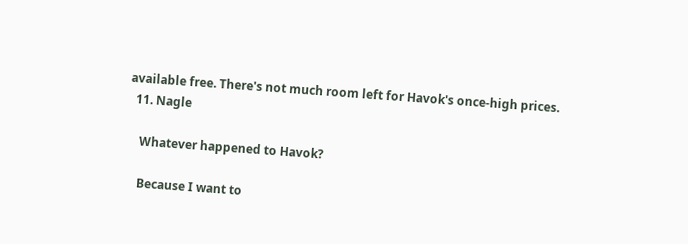available free. There's not much room left for Havok's once-high prices.
  11. Nagle

    Whatever happened to Havok?

    Because I want to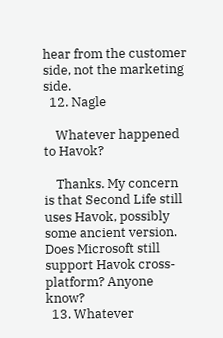hear from the customer side, not the marketing side.
  12. Nagle

    Whatever happened to Havok?

    Thanks. My concern is that Second Life still uses Havok, possibly some ancient version. Does Microsoft still support Havok cross-platform? Anyone know?
  13. Whatever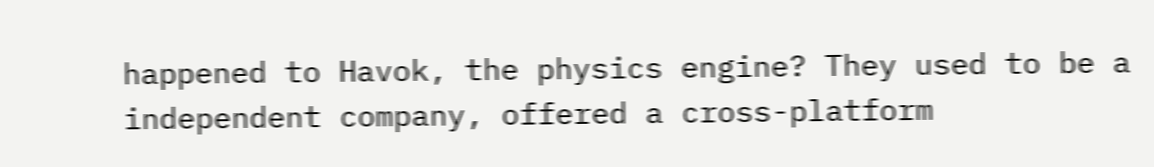happened to Havok, the physics engine? They used to be a independent company, offered a cross-platform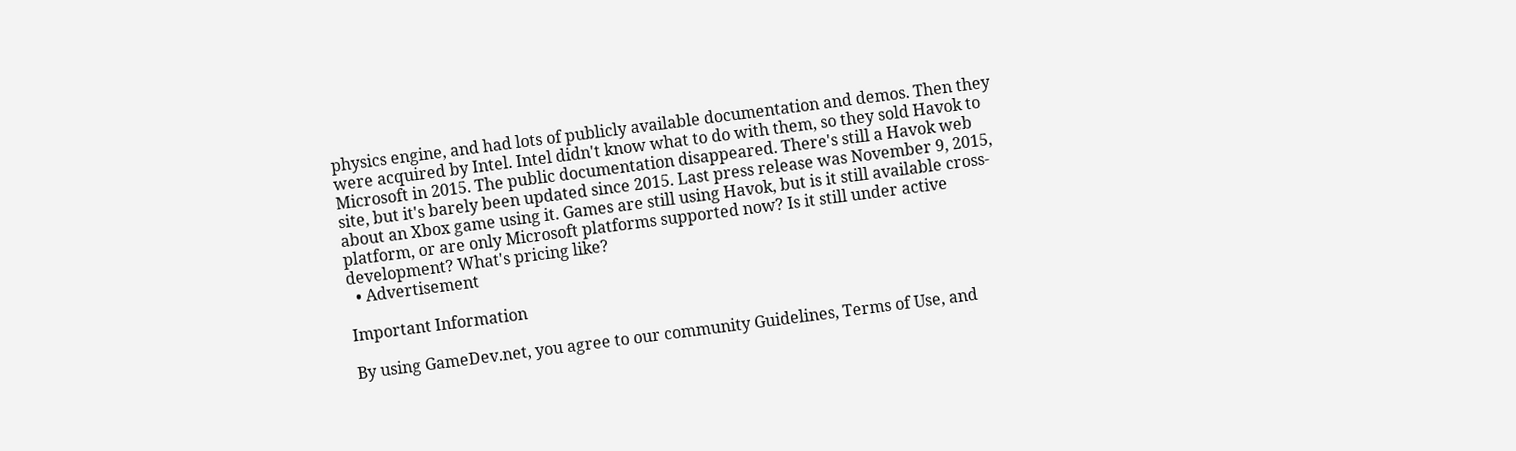physics engine, and had lots of publicly available documentation and demos. Then they were acquired by Intel. Intel didn't know what to do with them, so they sold Havok to Microsoft in 2015. The public documentation disappeared. There's still a Havok web site, but it's barely been updated since 2015. Last press release was November 9, 2015, about an Xbox game using it. Games are still using Havok, but is it still available cross-platform, or are only Microsoft platforms supported now? Is it still under active development? What's pricing like?
  • Advertisement

Important Information

By using GameDev.net, you agree to our community Guidelines, Terms of Use, and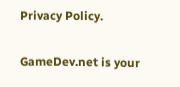Privacy Policy.

GameDev.net is your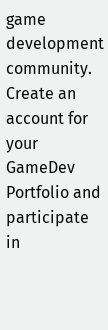game development community. Create an account for your GameDev Portfolio and participate in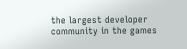the largest developer community in the games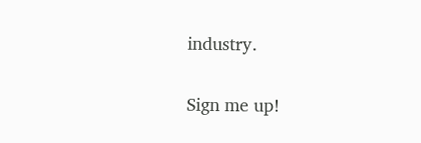industry.

Sign me up!